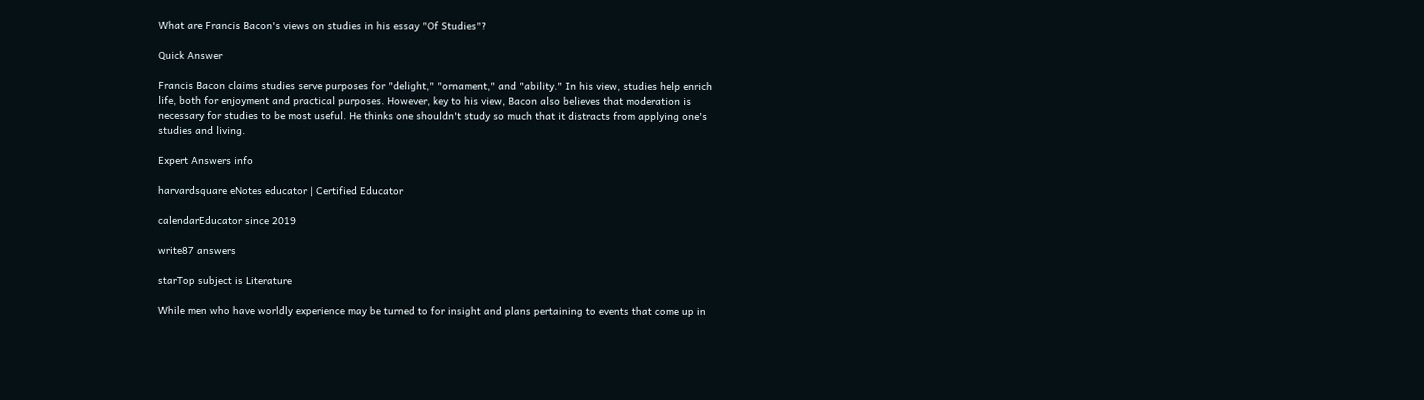What are Francis Bacon's views on studies in his essay "Of Studies"?

Quick Answer

Francis Bacon claims studies serve purposes for "delight," "ornament," and "ability." In his view, studies help enrich life, both for enjoyment and practical purposes. However, key to his view, Bacon also believes that moderation is necessary for studies to be most useful. He thinks one shouldn't study so much that it distracts from applying one's studies and living.

Expert Answers info

harvardsquare eNotes educator | Certified Educator

calendarEducator since 2019

write87 answers

starTop subject is Literature

While men who have worldly experience may be turned to for insight and plans pertaining to events that come up in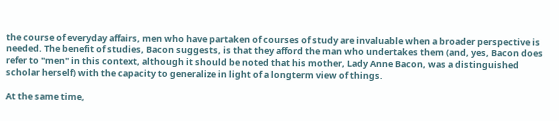the course of everyday affairs, men who have partaken of courses of study are invaluable when a broader perspective is needed. The benefit of studies, Bacon suggests, is that they afford the man who undertakes them (and, yes, Bacon does refer to "men" in this context, although it should be noted that his mother, Lady Anne Bacon, was a distinguished scholar herself) with the capacity to generalize in light of a longterm view of things.

At the same time,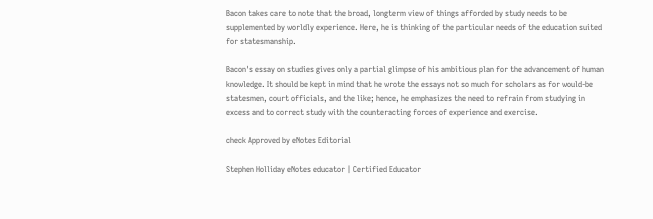Bacon takes care to note that the broad, longterm view of things afforded by study needs to be supplemented by worldly experience. Here, he is thinking of the particular needs of the education suited for statesmanship.

Bacon's essay on studies gives only a partial glimpse of his ambitious plan for the advancement of human knowledge. It should be kept in mind that he wrote the essays not so much for scholars as for would-be statesmen, court officials, and the like; hence, he emphasizes the need to refrain from studying in excess and to correct study with the counteracting forces of experience and exercise.

check Approved by eNotes Editorial

Stephen Holliday eNotes educator | Certified Educator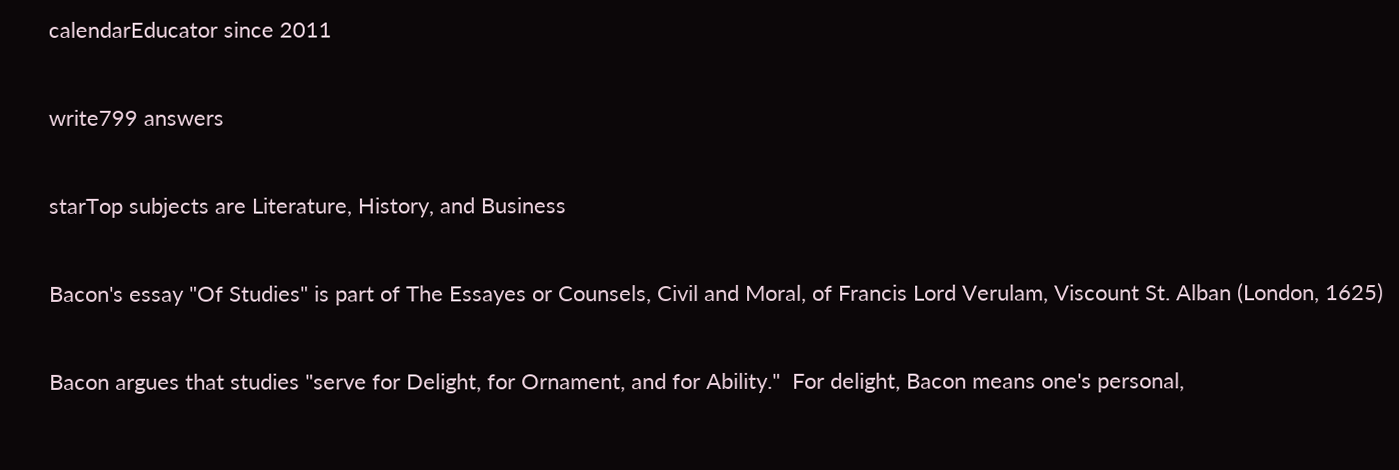calendarEducator since 2011

write799 answers

starTop subjects are Literature, History, and Business

Bacon's essay "Of Studies" is part of The Essayes or Counsels, Civil and Moral, of Francis Lord Verulam, Viscount St. Alban (London, 1625)

Bacon argues that studies "serve for Delight, for Ornament, and for Ability."  For delight, Bacon means one's personal,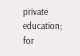private education; for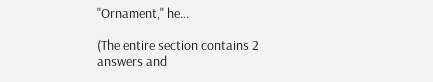"Ornament," he...

(The entire section contains 2 answers and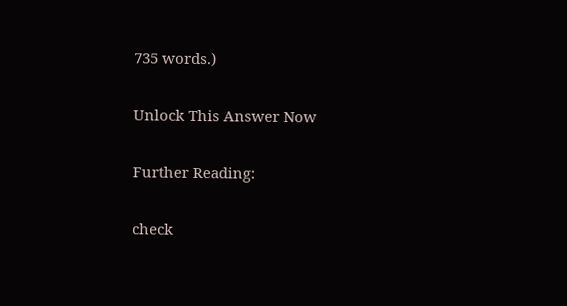735 words.)

Unlock This Answer Now

Further Reading:

check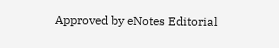Approved by eNotes Editorial